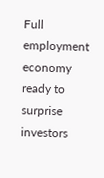Full employment economy ready to surprise investors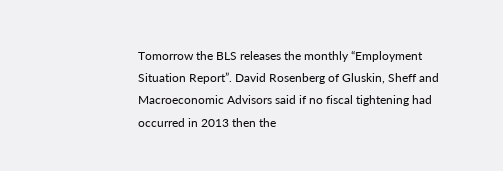Tomorrow the BLS releases the monthly “Employment Situation Report”. David Rosenberg of Gluskin, Sheff and Macroeconomic Advisors said if no fiscal tightening had occurred in 2013 then the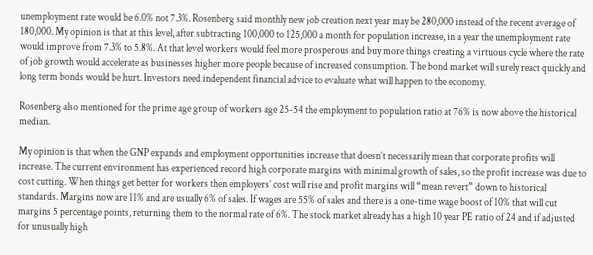unemployment rate would be 6.0% not 7.3%. Rosenberg said monthly new job creation next year may be 280,000 instead of the recent average of 180,000. My opinion is that at this level, after subtracting 100,000 to 125,000 a month for population increase, in a year the unemployment rate would improve from 7.3% to 5.8%. At that level workers would feel more prosperous and buy more things creating a virtuous cycle where the rate of job growth would accelerate as businesses higher more people because of increased consumption. The bond market will surely react quickly and long term bonds would be hurt. Investors need independent financial advice to evaluate what will happen to the economy.

Rosenberg also mentioned for the prime age group of workers age 25-54 the employment to population ratio at 76% is now above the historical median.

My opinion is that when the GNP expands and employment opportunities increase that doesn’t necessarily mean that corporate profits will increase. The current environment has experienced record high corporate margins with minimal growth of sales, so the profit increase was due to cost cutting. When things get better for workers then employers’ cost will rise and profit margins will “mean revert” down to historical standards. Margins now are 11% and are usually 6% of sales. If wages are 55% of sales and there is a one-time wage boost of 10% that will cut margins 5 percentage points, returning them to the normal rate of 6%. The stock market already has a high 10 year PE ratio of 24 and if adjusted for unusually high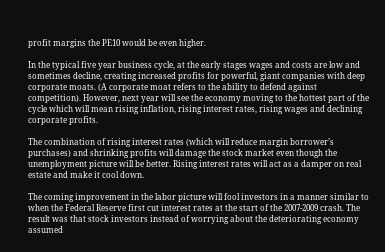profit margins the PE10 would be even higher.

In the typical five year business cycle, at the early stages wages and costs are low and sometimes decline, creating increased profits for powerful, giant companies with deep corporate moats. (A corporate moat refers to the ability to defend against competition). However, next year will see the economy moving to the hottest part of the cycle which will mean rising inflation, rising interest rates, rising wages and declining corporate profits.

The combination of rising interest rates (which will reduce margin borrower’s purchases) and shrinking profits will damage the stock market even though the unemployment picture will be better. Rising interest rates will act as a damper on real estate and make it cool down.

The coming improvement in the labor picture will fool investors in a manner similar to when the Federal Reserve first cut interest rates at the start of the 2007-2009 crash. The result was that stock investors instead of worrying about the deteriorating economy assumed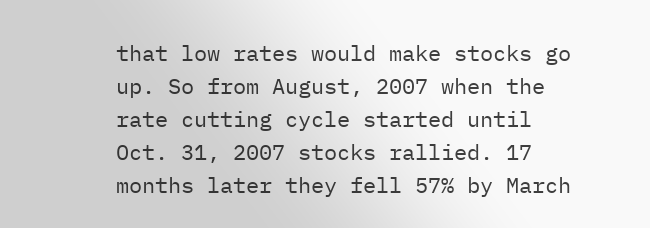that low rates would make stocks go up. So from August, 2007 when the rate cutting cycle started until Oct. 31, 2007 stocks rallied. 17 months later they fell 57% by March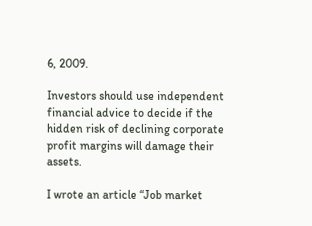6, 2009.

Investors should use independent financial advice to decide if the hidden risk of declining corporate profit margins will damage their assets.

I wrote an article “Job market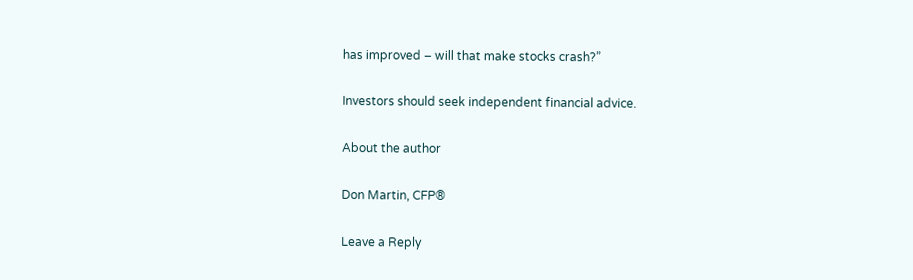has improved – will that make stocks crash?”

Investors should seek independent financial advice.

About the author

Don Martin, CFP®

Leave a Reply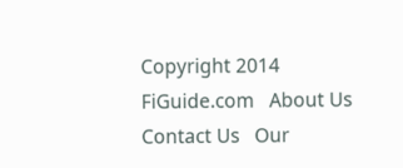Copyright 2014 FiGuide.com   About Us   Contact Us   Our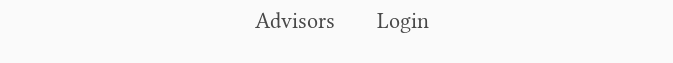Advisors       Login